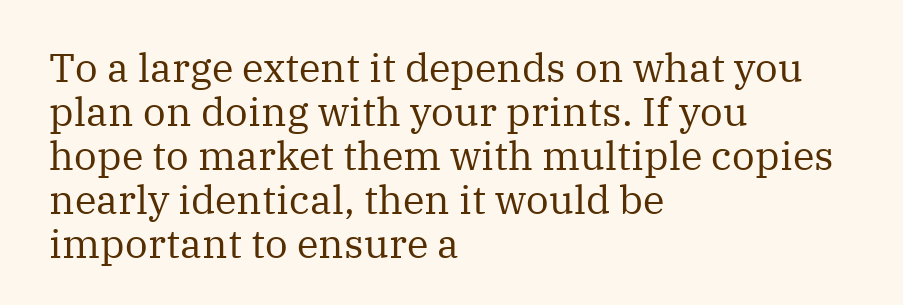To a large extent it depends on what you plan on doing with your prints. If you hope to market them with multiple copies nearly identical, then it would be important to ensure a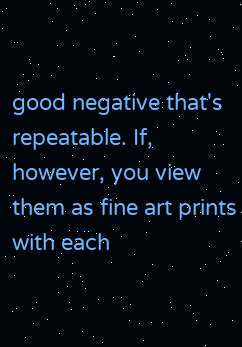good negative that's repeatable. If, however, you view them as fine art prints with each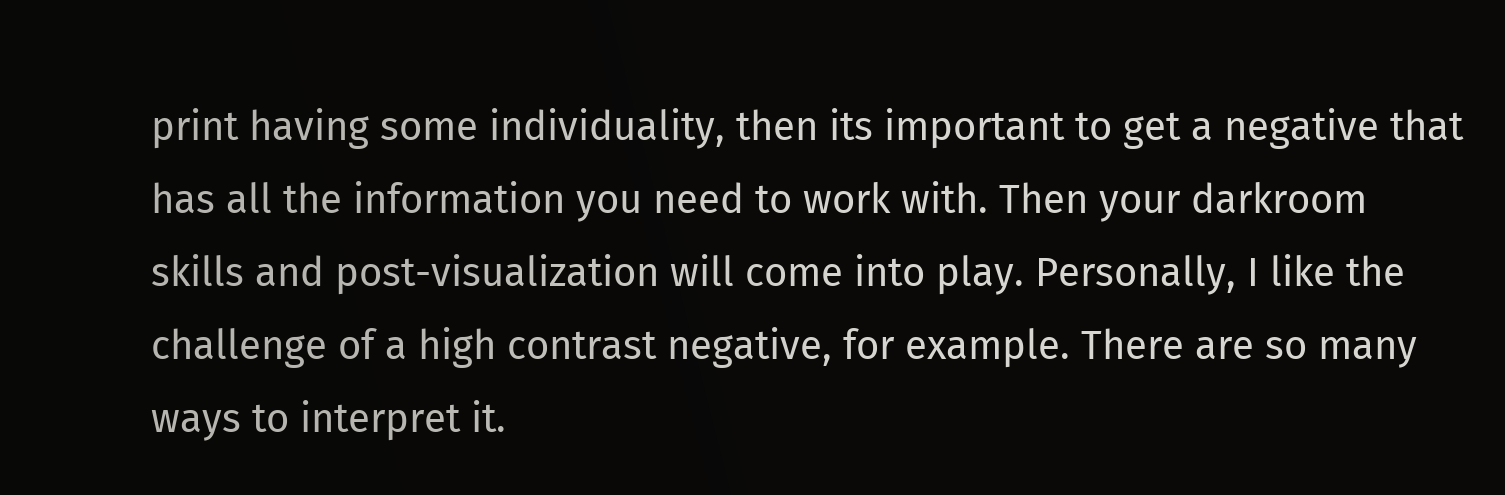print having some individuality, then its important to get a negative that has all the information you need to work with. Then your darkroom skills and post-visualization will come into play. Personally, I like the challenge of a high contrast negative, for example. There are so many ways to interpret it.